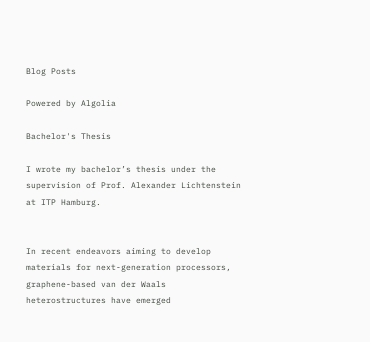Blog Posts

Powered by Algolia

Bachelor's Thesis

I wrote my bachelor’s thesis under the supervision of Prof. Alexander Lichtenstein at ITP Hamburg.


In recent endeavors aiming to develop materials for next-generation processors, graphene-based van der Waals heterostructures have emerged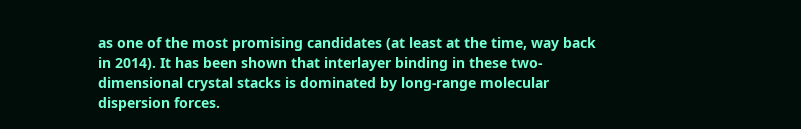as one of the most promising candidates (at least at the time, way back in 2014). It has been shown that interlayer binding in these two-dimensional crystal stacks is dominated by long-range molecular dispersion forces.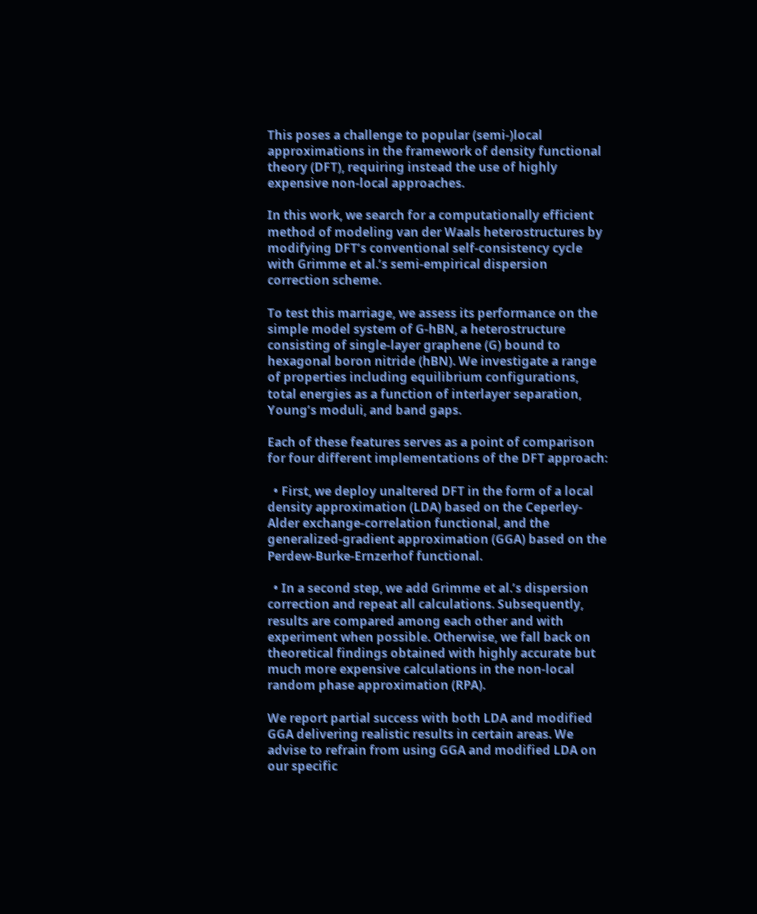This poses a challenge to popular (semi-)local approximations in the framework of density functional theory (DFT), requiring instead the use of highly expensive non-local approaches.

In this work, we search for a computationally efficient method of modeling van der Waals heterostructures by modifying DFT’s conventional self-consistency cycle with Grimme et al.’s semi-empirical dispersion correction scheme.

To test this marriage, we assess its performance on the simple model system of G-hBN, a heterostructure consisting of single-layer graphene (G) bound to hexagonal boron nitride (hBN). We investigate a range of properties including equilibrium configurations, total energies as a function of interlayer separation, Young’s moduli, and band gaps.

Each of these features serves as a point of comparison for four different implementations of the DFT approach:

  • First, we deploy unaltered DFT in the form of a local density approximation (LDA) based on the Ceperley-Alder exchange-correlation functional, and the generalized-gradient approximation (GGA) based on the Perdew-Burke-Ernzerhof functional.

  • In a second step, we add Grimme et al.’s dispersion correction and repeat all calculations. Subsequently, results are compared among each other and with experiment when possible. Otherwise, we fall back on theoretical findings obtained with highly accurate but much more expensive calculations in the non-local random phase approximation (RPA).

We report partial success with both LDA and modified GGA delivering realistic results in certain areas. We advise to refrain from using GGA and modified LDA on our specific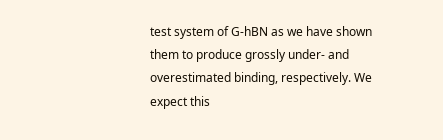test system of G-hBN as we have shown them to produce grossly under- and overestimated binding, respectively. We expect this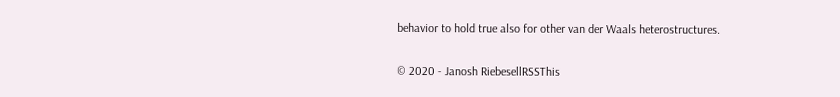behavior to hold true also for other van der Waals heterostructures.

© 2020 - Janosh RiebesellRSSThis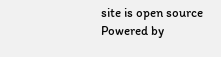site is open source
Powered by